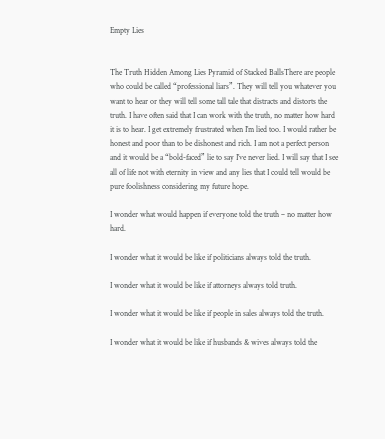Empty Lies


The Truth Hidden Among Lies Pyramid of Stacked BallsThere are people who could be called “professional liars”. They will tell you whatever you want to hear or they will tell some tall tale that distracts and distorts the truth. I have often said that I can work with the truth, no matter how hard it is to hear. I get extremely frustrated when I’m lied too. I would rather be honest and poor than to be dishonest and rich. I am not a perfect person and it would be a “bold-faced” lie to say I’ve never lied. I will say that I see all of life not with eternity in view and any lies that I could tell would be pure foolishness considering my future hope.

I wonder what would happen if everyone told the truth – no matter how hard.

I wonder what it would be like if politicians always told the truth.

I wonder what it would be like if attorneys always told truth.

I wonder what it would be like if people in sales always told the truth.

I wonder what it would be like if husbands & wives always told the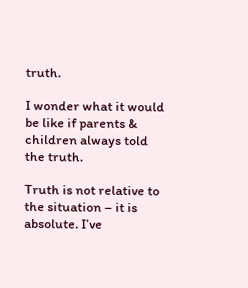truth.

I wonder what it would be like if parents & children always told the truth.

Truth is not relative to the situation – it is absolute. I’ve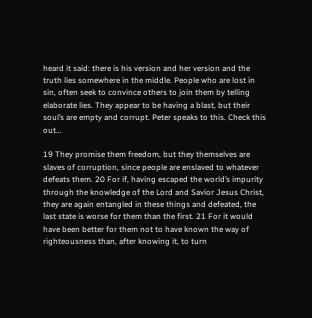heard it said: there is his version and her version and the truth lies somewhere in the middle. People who are lost in sin, often seek to convince others to join them by telling elaborate lies. They appear to be having a blast, but their soul’s are empty and corrupt. Peter speaks to this. Check this out…

19 They promise them freedom, but they themselves are slaves of corruption, since people are enslaved to whatever defeats them. 20 For if, having escaped the world’s impurity through the knowledge of the Lord and Savior Jesus Christ, they are again entangled in these things and defeated, the last state is worse for them than the first. 21 For it would have been better for them not to have known the way of righteousness than, after knowing it, to turn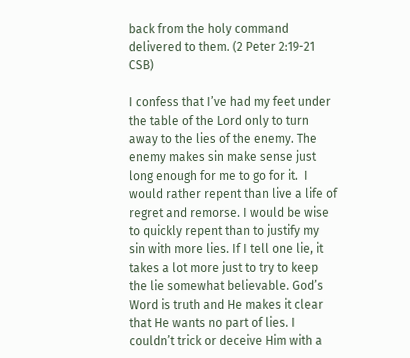back from the holy command delivered to them. (2 Peter 2:19-21 CSB)

I confess that I’ve had my feet under the table of the Lord only to turn away to the lies of the enemy. The enemy makes sin make sense just long enough for me to go for it.  I would rather repent than live a life of regret and remorse. I would be wise to quickly repent than to justify my sin with more lies. If I tell one lie, it takes a lot more just to try to keep the lie somewhat believable. God’s Word is truth and He makes it clear that He wants no part of lies. I couldn’t trick or deceive Him with a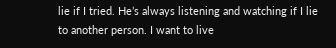lie if I tried. He’s always listening and watching if I lie to another person. I want to live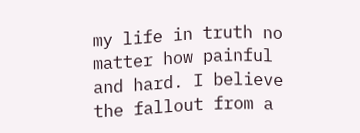my life in truth no matter how painful and hard. I believe the fallout from a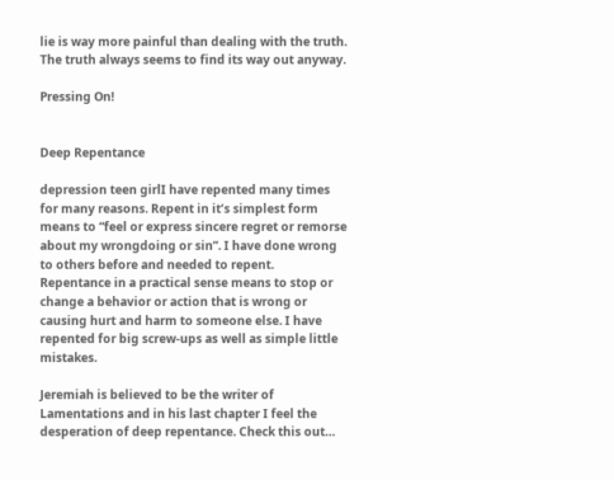lie is way more painful than dealing with the truth. The truth always seems to find its way out anyway.

Pressing On!


Deep Repentance

depression teen girlI have repented many times for many reasons. Repent in it’s simplest form means to “feel or express sincere regret or remorse about my wrongdoing or sin”. I have done wrong to others before and needed to repent. Repentance in a practical sense means to stop or change a behavior or action that is wrong or causing hurt and harm to someone else. I have repented for big screw-ups as well as simple little mistakes.

Jeremiah is believed to be the writer of Lamentations and in his last chapter I feel the desperation of deep repentance. Check this out…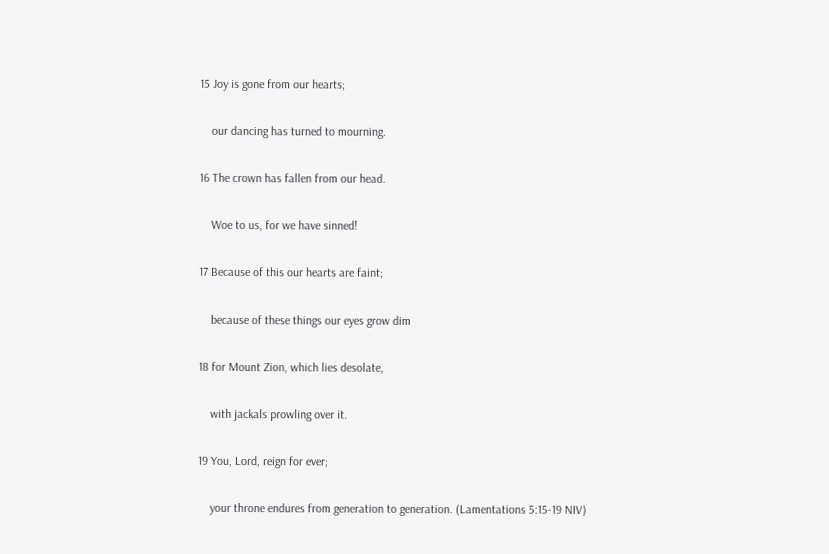15 Joy is gone from our hearts;

    our dancing has turned to mourning.

16 The crown has fallen from our head.

    Woe to us, for we have sinned!

17 Because of this our hearts are faint;

    because of these things our eyes grow dim

18 for Mount Zion, which lies desolate,

    with jackals prowling over it.

19 You, Lord, reign for ever;

    your throne endures from generation to generation. (Lamentations 5:15-19 NIV)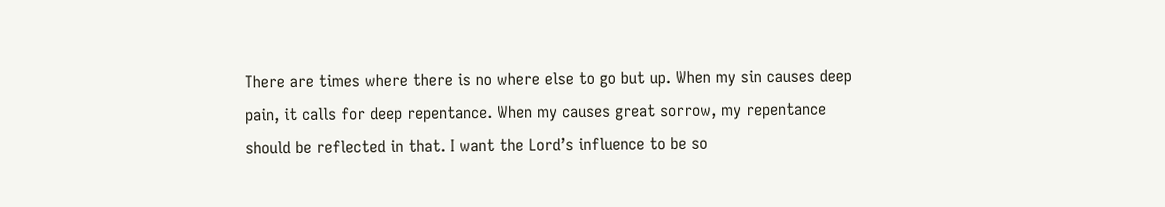There are times where there is no where else to go but up. When my sin causes deep pain, it calls for deep repentance. When my causes great sorrow, my repentance should be reflected in that. I want the Lord’s influence to be so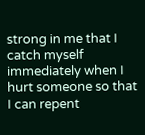strong in me that I catch myself immediately when I hurt someone so that I can repent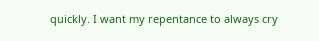quickly. I want my repentance to always cry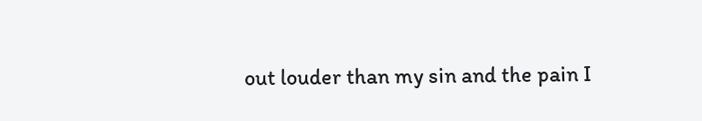out louder than my sin and the pain I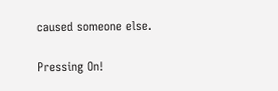caused someone else.

Pressing On!